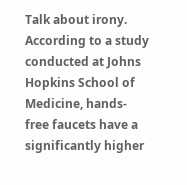Talk about irony. According to a study conducted at Johns Hopkins School of Medicine, hands-free faucets have a significantly higher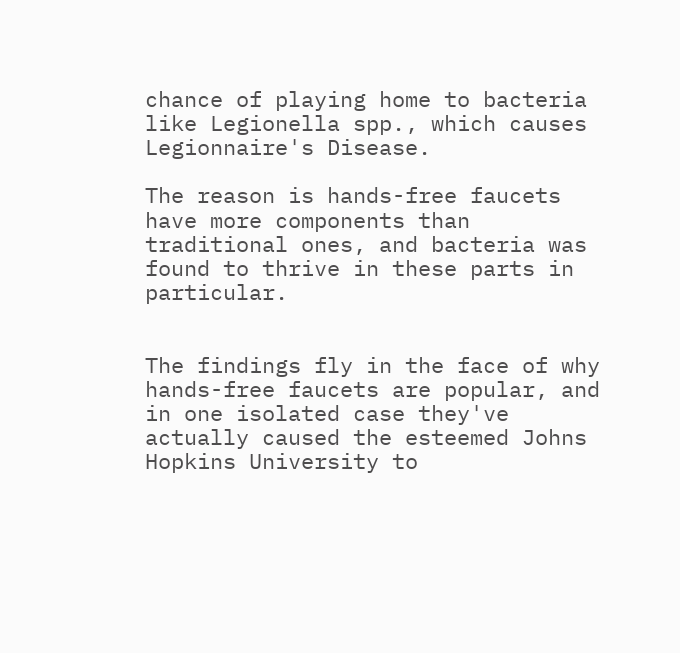chance of playing home to bacteria like Legionella spp., which causes Legionnaire's Disease.

The reason is hands-free faucets have more components than traditional ones, and bacteria was found to thrive in these parts in particular.


The findings fly in the face of why hands-free faucets are popular, and in one isolated case they've actually caused the esteemed Johns Hopkins University to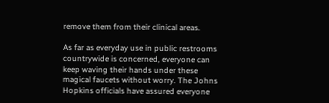remove them from their clinical areas.

As far as everyday use in public restrooms countrywide is concerned, everyone can keep waving their hands under these magical faucets without worry. The Johns Hopkins officials have assured everyone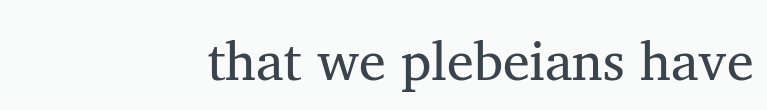that we plebeians have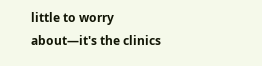little to worry about—it's the clinics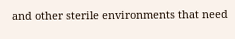and other sterile environments that need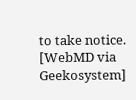to take notice. [WebMD via Geekosystem]